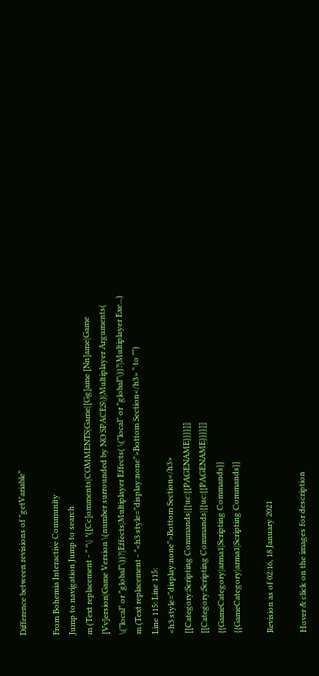Difference between revisions of "getVariable"

From Bohemia Interactive Community
Jump to navigation Jump to search
m (Text replacement - " *\| *([Cc]omments|COMMENTS|Game|[Gg]ame [Nn]ame|Game [Vv]ersion|Game Version \(number surrounded by NO SPACES\)|Multiplayer Arguments( \("local" or "global"\))?|Effects|Multiplayer Effects( \("local" or "global"\))?|Multiplayer Exe...)
m (Text replacement - "<h3 style="display:none">Bottom Section</h3> " to "")
Line 115: Line 115:
<h3 style="display:none">Bottom Section</h3>
[[Category:Scripting Commands|{{uc:{{PAGENAME}}}}]]
[[Category:Scripting Commands|{{uc:{{PAGENAME}}}}]]
{{GameCategory|arma1|Scripting Commands}}
{{GameCategory|arma1|Scripting Commands}}

Revision as of 02:16, 18 January 2021

Hover & click on the images for description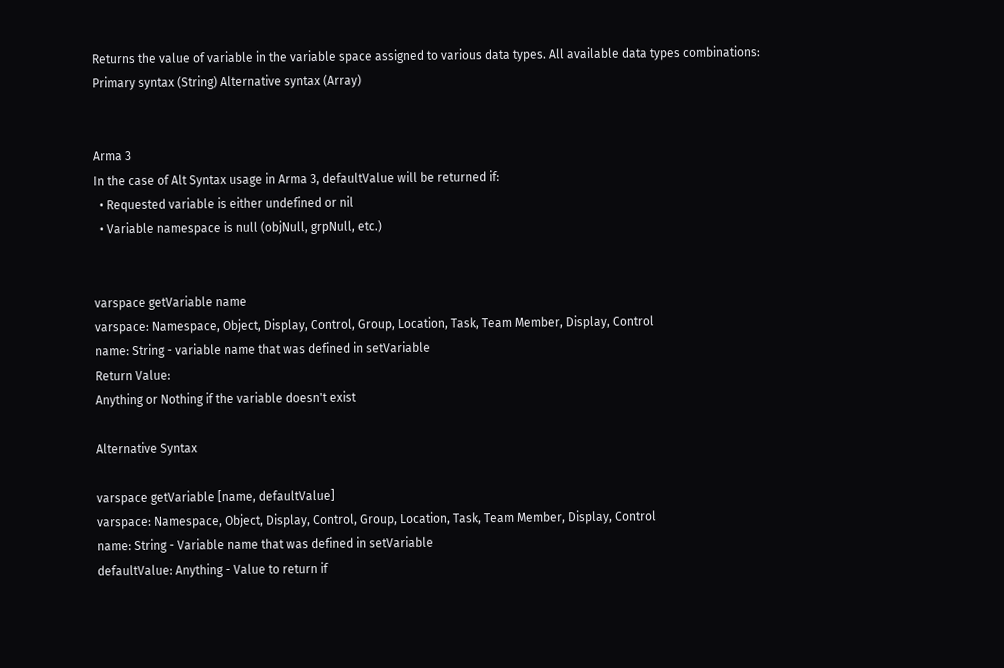Returns the value of variable in the variable space assigned to various data types. All available data types combinations:
Primary syntax (String) Alternative syntax (Array)


Arma 3
In the case of Alt Syntax usage in Arma 3, defaultValue will be returned if:
  • Requested variable is either undefined or nil
  • Variable namespace is null (objNull, grpNull, etc.)


varspace getVariable name
varspace: Namespace, Object, Display, Control, Group, Location, Task, Team Member, Display, Control
name: String - variable name that was defined in setVariable
Return Value:
Anything or Nothing if the variable doesn't exist

Alternative Syntax

varspace getVariable [name, defaultValue]
varspace: Namespace, Object, Display, Control, Group, Location, Task, Team Member, Display, Control
name: String - Variable name that was defined in setVariable
defaultValue: Anything - Value to return if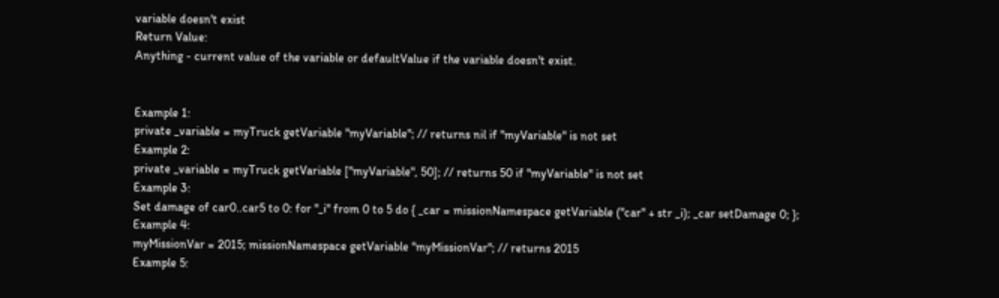variable doesn't exist
Return Value:
Anything - current value of the variable or defaultValue if the variable doesn't exist.


Example 1:
private _variable = myTruck getVariable "myVariable"; // returns nil if "myVariable" is not set
Example 2:
private _variable = myTruck getVariable ["myVariable", 50]; // returns 50 if "myVariable" is not set
Example 3:
Set damage of car0..car5 to 0: for "_i" from 0 to 5 do { _car = missionNamespace getVariable ("car" + str _i); _car setDamage 0; };
Example 4:
myMissionVar = 2015; missionNamespace getVariable "myMissionVar"; // returns 2015
Example 5: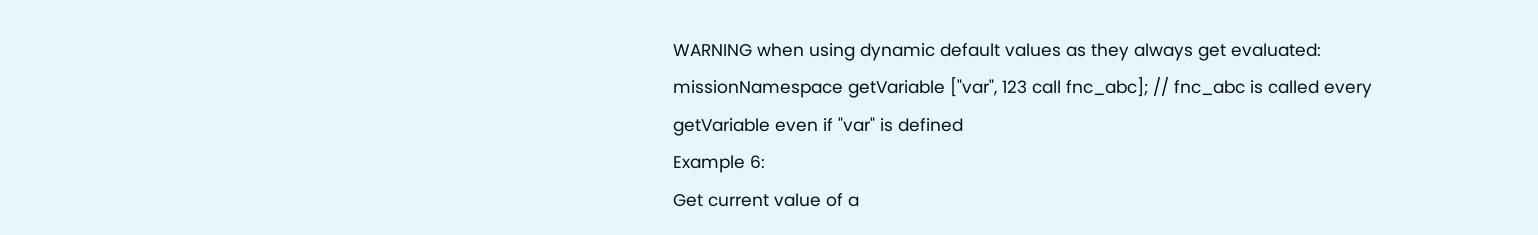WARNING when using dynamic default values as they always get evaluated: missionNamespace getVariable ["var", 123 call fnc_abc]; // fnc_abc is called every getVariable even if "var" is defined
Example 6:
Get current value of a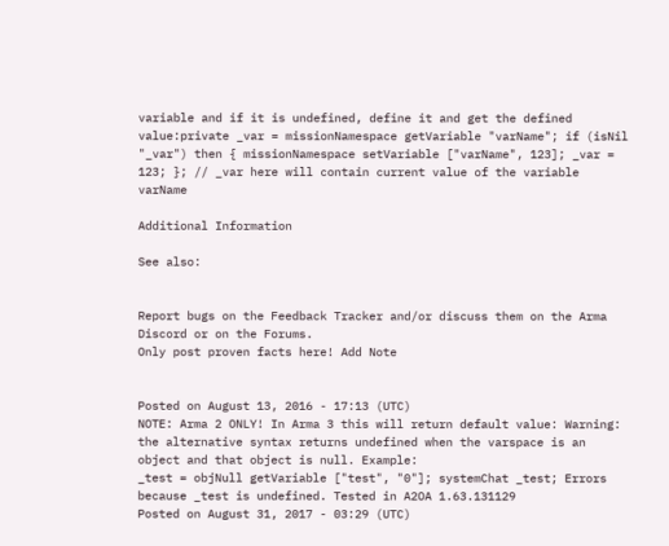variable and if it is undefined, define it and get the defined value:private _var = missionNamespace getVariable "varName"; if (isNil "_var") then { missionNamespace setVariable ["varName", 123]; _var = 123; }; // _var here will contain current value of the variable varName

Additional Information

See also:


Report bugs on the Feedback Tracker and/or discuss them on the Arma Discord or on the Forums.
Only post proven facts here! Add Note


Posted on August 13, 2016 - 17:13 (UTC)
NOTE: Arma 2 ONLY! In Arma 3 this will return default value: Warning: the alternative syntax returns undefined when the varspace is an object and that object is null. Example:
_test = objNull getVariable ["test", "0"]; systemChat _test; Errors because _test is undefined. Tested in A2OA 1.63.131129
Posted on August 31, 2017 - 03:29 (UTC)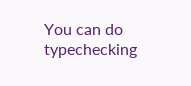You can do typechecking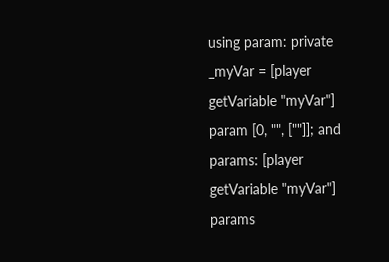using param: private _myVar = [player getVariable "myVar"] param [0, "", [""]]; and params: [player getVariable "myVar"] params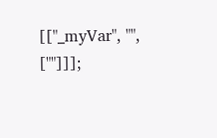[["_myVar", "", [""]]];